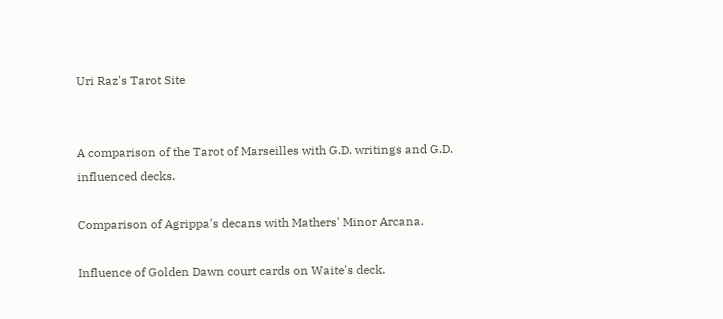Uri Raz's Tarot Site


A comparison of the Tarot of Marseilles with G.D. writings and G.D. influenced decks.

Comparison of Agrippa's decans with Mathers' Minor Arcana.

Influence of Golden Dawn court cards on Waite's deck.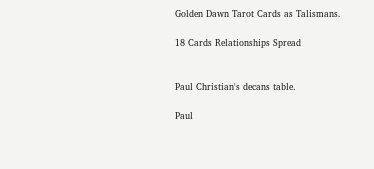Golden Dawn Tarot Cards as Talismans.

18 Cards Relationships Spread


Paul Christian's decans table.

Paul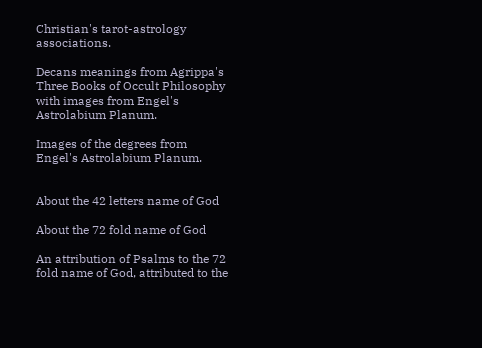Christian's tarot-astrology associations.

Decans meanings from Agrippa's Three Books of Occult Philosophy with images from Engel's Astrolabium Planum.

Images of the degrees from Engel's Astrolabium Planum.


About the 42 letters name of God

About the 72 fold name of God

An attribution of Psalms to the 72 fold name of God, attributed to the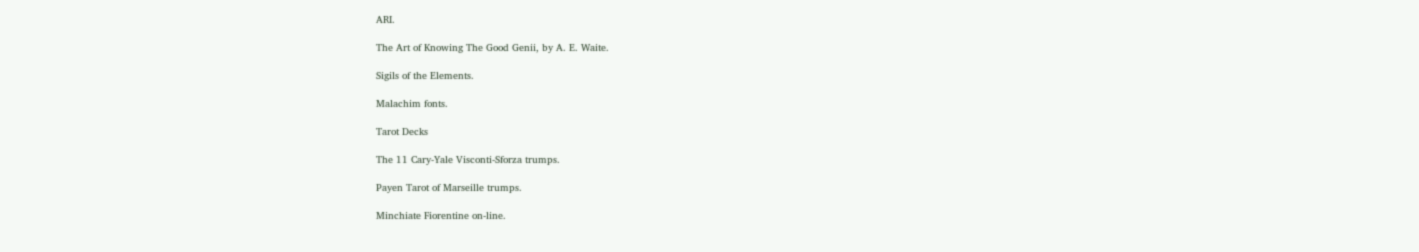ARI.

The Art of Knowing The Good Genii, by A. E. Waite.

Sigils of the Elements.

Malachim fonts.

Tarot Decks

The 11 Cary-Yale Visconti-Sforza trumps.

Payen Tarot of Marseille trumps.

Minchiate Fiorentine on-line.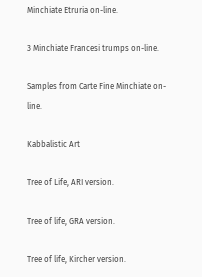Minchiate Etruria on-line.

3 Minchiate Francesi trumps on-line.

Samples from Carte Fine Minchiate on-line.

Kabbalistic Art

Tree of Life, ARI version.

Tree of life, GRA version.

Tree of life, Kircher version.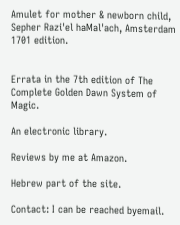Amulet for mother & newborn child, Sepher Razi'el haMal'ach, Amsterdam 1701 edition.


Errata in the 7th edition of The Complete Golden Dawn System of Magic.

An electronic library.

Reviews by me at Amazon.

Hebrew part of the site.

Contact: I can be reached byemail.